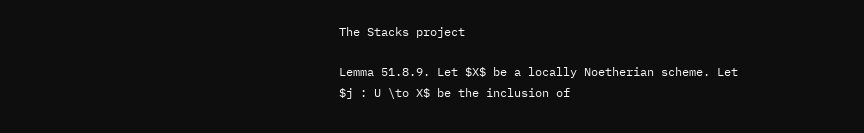The Stacks project

Lemma 51.8.9. Let $X$ be a locally Noetherian scheme. Let $j : U \to X$ be the inclusion of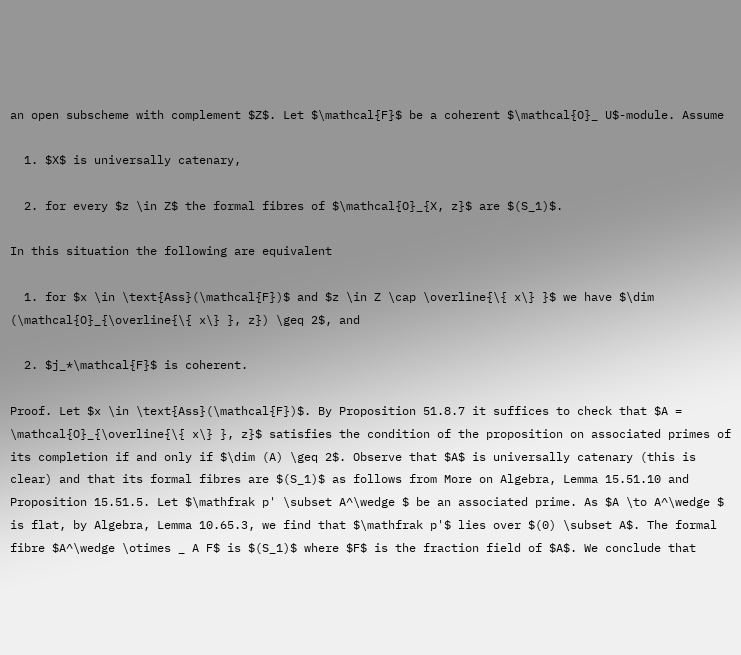an open subscheme with complement $Z$. Let $\mathcal{F}$ be a coherent $\mathcal{O}_ U$-module. Assume

  1. $X$ is universally catenary,

  2. for every $z \in Z$ the formal fibres of $\mathcal{O}_{X, z}$ are $(S_1)$.

In this situation the following are equivalent

  1. for $x \in \text{Ass}(\mathcal{F})$ and $z \in Z \cap \overline{\{ x\} }$ we have $\dim (\mathcal{O}_{\overline{\{ x\} }, z}) \geq 2$, and

  2. $j_*\mathcal{F}$ is coherent.

Proof. Let $x \in \text{Ass}(\mathcal{F})$. By Proposition 51.8.7 it suffices to check that $A = \mathcal{O}_{\overline{\{ x\} }, z}$ satisfies the condition of the proposition on associated primes of its completion if and only if $\dim (A) \geq 2$. Observe that $A$ is universally catenary (this is clear) and that its formal fibres are $(S_1)$ as follows from More on Algebra, Lemma 15.51.10 and Proposition 15.51.5. Let $\mathfrak p' \subset A^\wedge $ be an associated prime. As $A \to A^\wedge $ is flat, by Algebra, Lemma 10.65.3, we find that $\mathfrak p'$ lies over $(0) \subset A$. The formal fibre $A^\wedge \otimes _ A F$ is $(S_1)$ where $F$ is the fraction field of $A$. We conclude that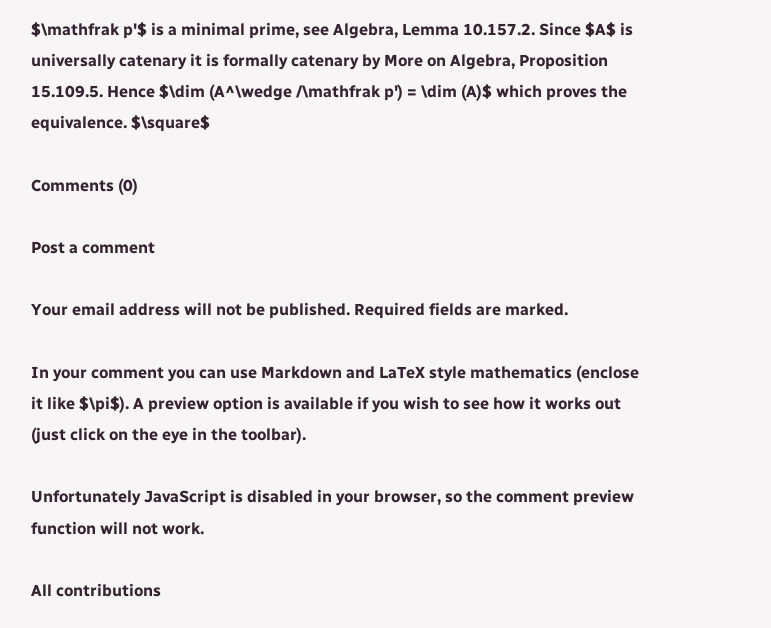$\mathfrak p'$ is a minimal prime, see Algebra, Lemma 10.157.2. Since $A$ is universally catenary it is formally catenary by More on Algebra, Proposition 15.109.5. Hence $\dim (A^\wedge /\mathfrak p') = \dim (A)$ which proves the equivalence. $\square$

Comments (0)

Post a comment

Your email address will not be published. Required fields are marked.

In your comment you can use Markdown and LaTeX style mathematics (enclose it like $\pi$). A preview option is available if you wish to see how it works out (just click on the eye in the toolbar).

Unfortunately JavaScript is disabled in your browser, so the comment preview function will not work.

All contributions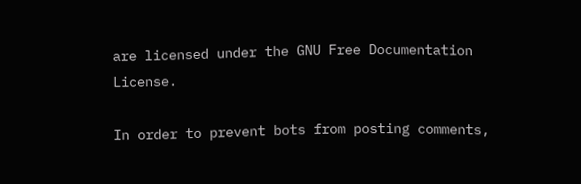are licensed under the GNU Free Documentation License.

In order to prevent bots from posting comments,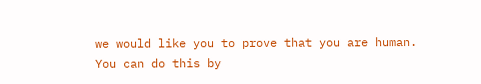we would like you to prove that you are human. You can do this by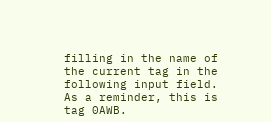filling in the name of the current tag in the following input field. As a reminder, this is tag 0AWB.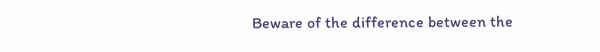Beware of the difference between the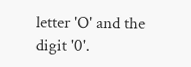letter 'O' and the digit '0'.